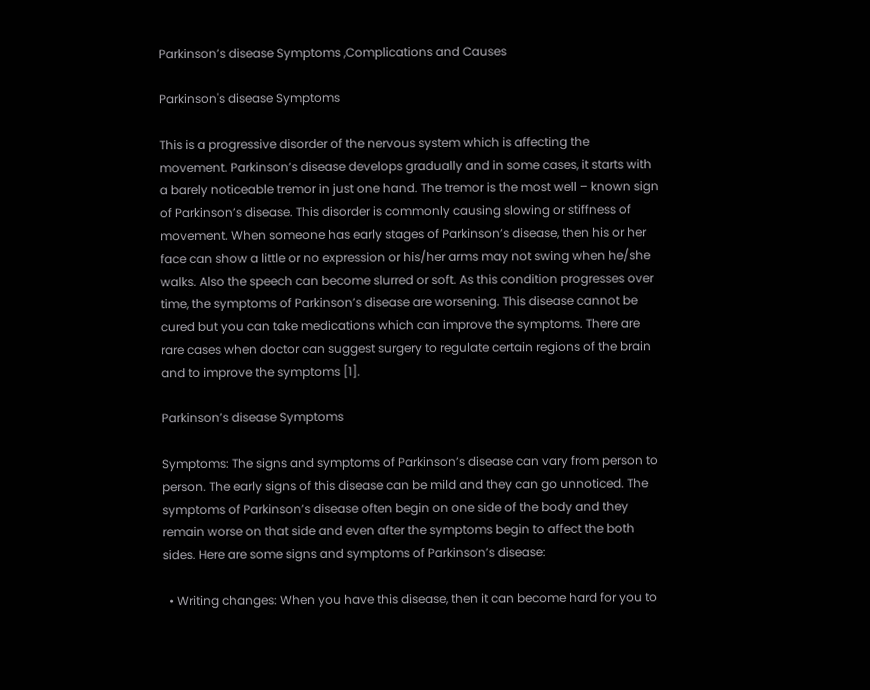Parkinson’s disease Symptoms ,Complications and Causes

Parkinson's disease Symptoms

This is a progressive disorder of the nervous system which is affecting the movement. Parkinson’s disease develops gradually and in some cases, it starts with a barely noticeable tremor in just one hand. The tremor is the most well – known sign of Parkinson’s disease. This disorder is commonly causing slowing or stiffness of movement. When someone has early stages of Parkinson’s disease, then his or her face can show a little or no expression or his/her arms may not swing when he/she walks. Also the speech can become slurred or soft. As this condition progresses over time, the symptoms of Parkinson’s disease are worsening. This disease cannot be cured but you can take medications which can improve the symptoms. There are rare cases when doctor can suggest surgery to regulate certain regions of the brain and to improve the symptoms [1].

Parkinson’s disease Symptoms

Symptoms: The signs and symptoms of Parkinson’s disease can vary from person to person. The early signs of this disease can be mild and they can go unnoticed. The symptoms of Parkinson’s disease often begin on one side of the body and they remain worse on that side and even after the symptoms begin to affect the both sides. Here are some signs and symptoms of Parkinson’s disease:

  • Writing changes: When you have this disease, then it can become hard for you to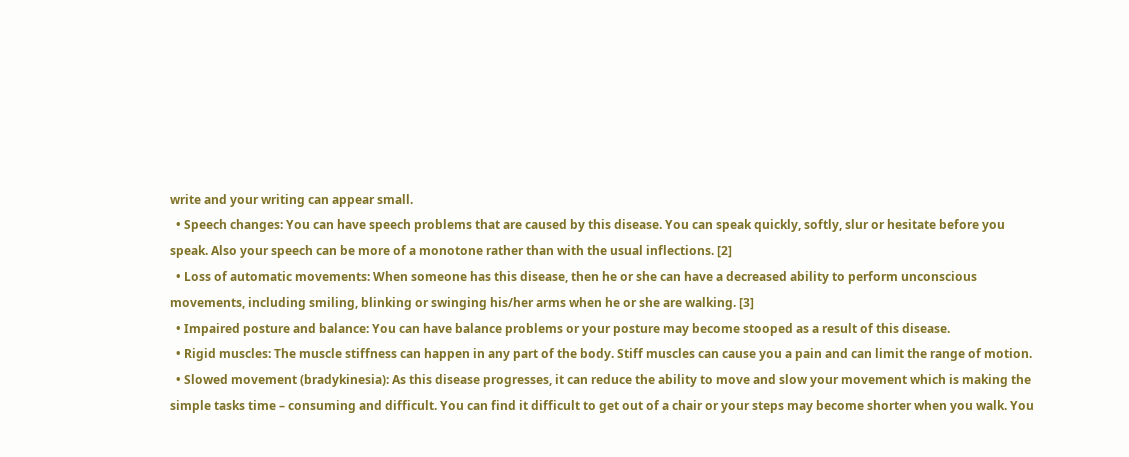write and your writing can appear small.
  • Speech changes: You can have speech problems that are caused by this disease. You can speak quickly, softly, slur or hesitate before you speak. Also your speech can be more of a monotone rather than with the usual inflections. [2]
  • Loss of automatic movements: When someone has this disease, then he or she can have a decreased ability to perform unconscious movements, including smiling, blinking or swinging his/her arms when he or she are walking. [3]
  • Impaired posture and balance: You can have balance problems or your posture may become stooped as a result of this disease.
  • Rigid muscles: The muscle stiffness can happen in any part of the body. Stiff muscles can cause you a pain and can limit the range of motion.
  • Slowed movement (bradykinesia): As this disease progresses, it can reduce the ability to move and slow your movement which is making the simple tasks time – consuming and difficult. You can find it difficult to get out of a chair or your steps may become shorter when you walk. You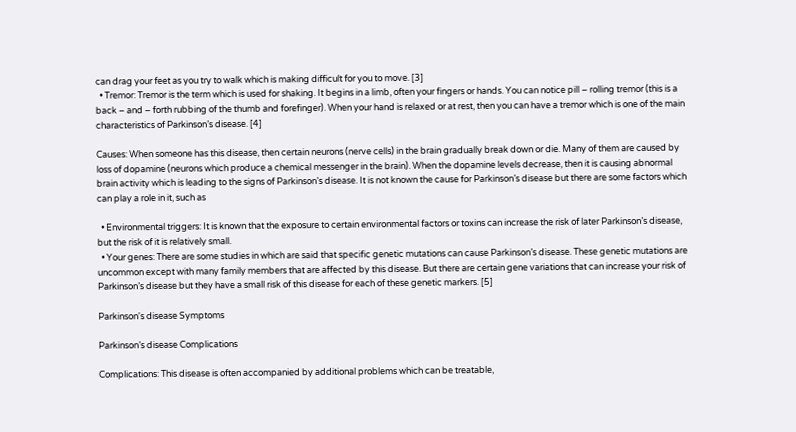can drag your feet as you try to walk which is making difficult for you to move. [3]
  • Tremor: Tremor is the term which is used for shaking. It begins in a limb, often your fingers or hands. You can notice pill – rolling tremor (this is a back – and – forth rubbing of the thumb and forefinger). When your hand is relaxed or at rest, then you can have a tremor which is one of the main characteristics of Parkinson’s disease. [4]

Causes: When someone has this disease, then certain neurons (nerve cells) in the brain gradually break down or die. Many of them are caused by loss of dopamine (neurons which produce a chemical messenger in the brain). When the dopamine levels decrease, then it is causing abnormal brain activity which is leading to the signs of Parkinson’s disease. It is not known the cause for Parkinson’s disease but there are some factors which can play a role in it, such as

  • Environmental triggers: It is known that the exposure to certain environmental factors or toxins can increase the risk of later Parkinson’s disease, but the risk of it is relatively small.
  • Your genes: There are some studies in which are said that specific genetic mutations can cause Parkinson’s disease. These genetic mutations are uncommon except with many family members that are affected by this disease. But there are certain gene variations that can increase your risk of Parkinson’s disease but they have a small risk of this disease for each of these genetic markers. [5]

Parkinson's disease Symptoms

Parkinson’s disease Complications

Complications: This disease is often accompanied by additional problems which can be treatable,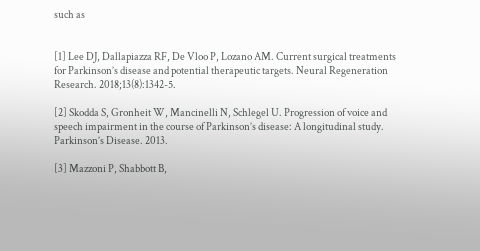such as


[1] Lee DJ, Dallapiazza RF, De Vloo P, Lozano AM. Current surgical treatments for Parkinson’s disease and potential therapeutic targets. Neural Regeneration Research. 2018;13(8):1342-5.

[2] Skodda S, Gronheit W, Mancinelli N, Schlegel U. Progression of voice and speech impairment in the course of Parkinson’s disease: A longitudinal study. Parkinson’s Disease. 2013.

[3] Mazzoni P, Shabbott B,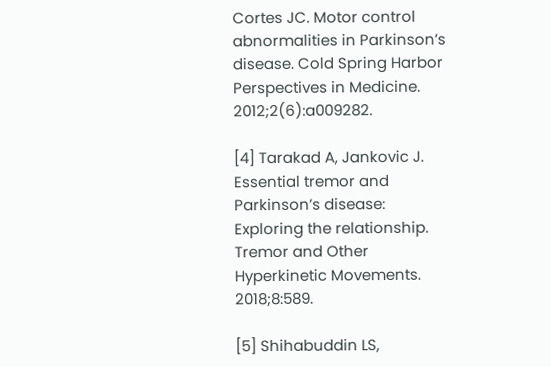Cortes JC. Motor control abnormalities in Parkinson’s disease. Cold Spring Harbor Perspectives in Medicine. 2012;2(6):a009282.

[4] Tarakad A, Jankovic J. Essential tremor and Parkinson’s disease: Exploring the relationship. Tremor and Other Hyperkinetic Movements. 2018;8:589.

[5] Shihabuddin LS,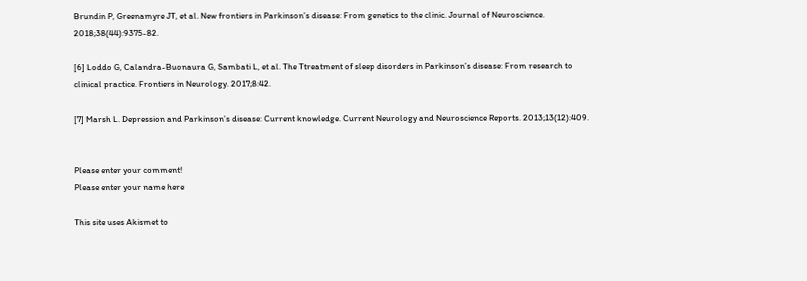Brundin P, Greenamyre JT, et al. New frontiers in Parkinson’s disease: From genetics to the clinic. Journal of Neuroscience. 2018;38(44):9375-82.

[6] Loddo G, Calandra-Buonaura G, Sambati L, et al. The Ttreatment of sleep disorders in Parkinson’s disease: From research to clinical practice. Frontiers in Neurology. 2017;8:42.

[7] Marsh L. Depression and Parkinson’s disease: Current knowledge. Current Neurology and Neuroscience Reports. 2013;13(12):409.


Please enter your comment!
Please enter your name here

This site uses Akismet to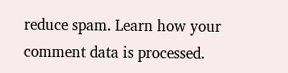reduce spam. Learn how your comment data is processed.